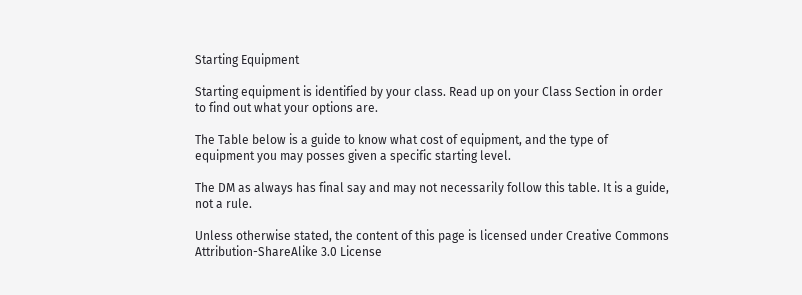Starting Equipment

Starting equipment is identified by your class. Read up on your Class Section in order to find out what your options are.

The Table below is a guide to know what cost of equipment, and the type of equipment you may posses given a specific starting level.

The DM as always has final say and may not necessarily follow this table. It is a guide, not a rule.

Unless otherwise stated, the content of this page is licensed under Creative Commons Attribution-ShareAlike 3.0 License